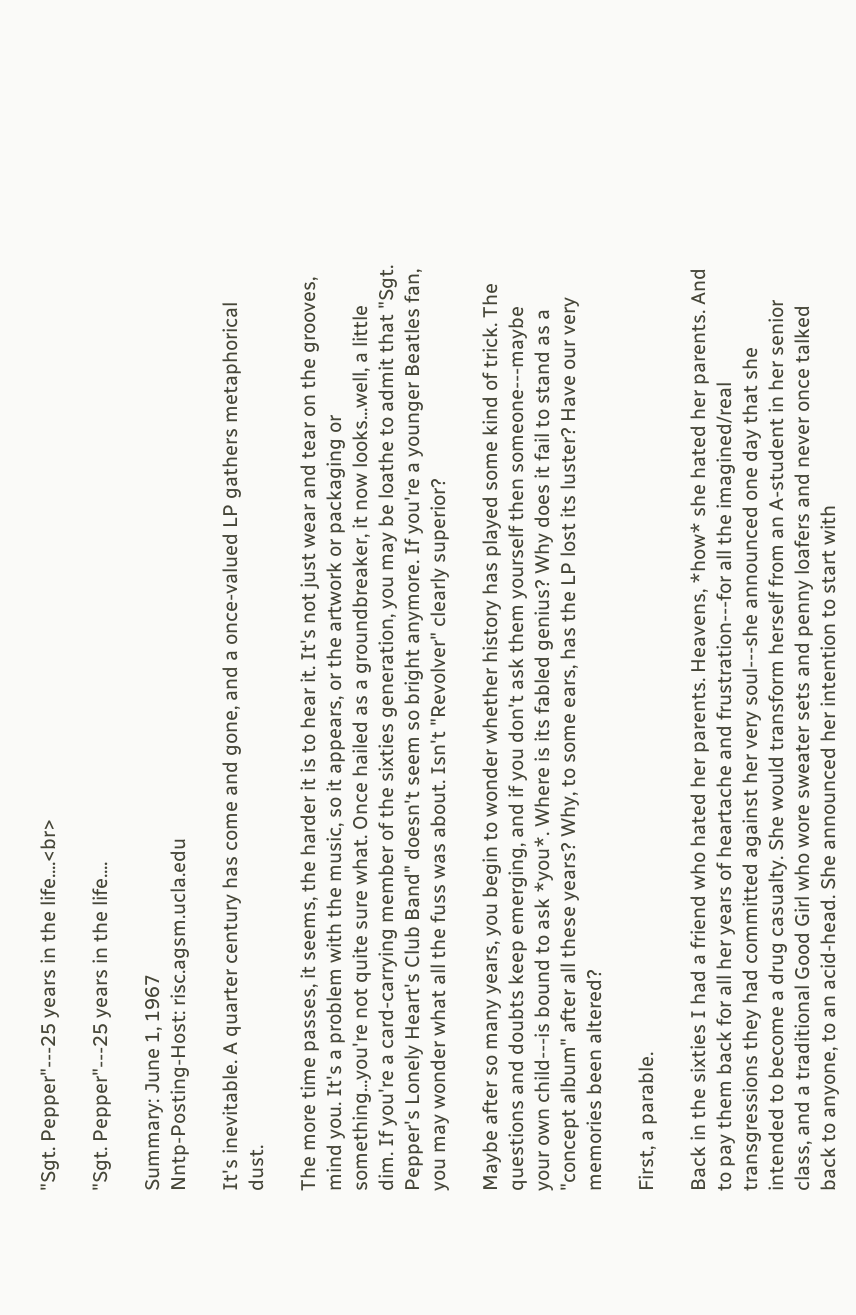"Sgt. Pepper"---25 years in the life....<br>

"Sgt. Pepper"---25 years in the life....

Summary: June 1, 1967
Nntp-Posting-Host: risc.agsm.ucla.edu

It's inevitable. A quarter century has come and gone, and a once-valued LP gathers metaphorical dust.

The more time passes, it seems, the harder it is to hear it. It's not just wear and tear on the grooves, mind you. It's a problem with the music, so it appears, or the artwork or packaging or something...you're not quite sure what. Once hailed as a groundbreaker, it now looks...well, a little dim. If you're a card-carrying member of the sixties generation, you may be loathe to admit that "Sgt. Pepper's Lonely Heart's Club Band" doesn't seem so bright anymore. If you're a younger Beatles fan, you may wonder what all the fuss was about. Isn't "Revolver" clearly superior?

Maybe after so many years, you begin to wonder whether history has played some kind of trick. The questions and doubts keep emerging, and if you don't ask them yourself then someone---maybe your own child---is bound to ask *you*. Where is its fabled genius? Why does it fail to stand as a "concept album" after all these years? Why, to some ears, has the LP lost its luster? Have our very memories been altered?

First, a parable.

Back in the sixties I had a friend who hated her parents. Heavens, *how* she hated her parents. And to pay them back for all her years of heartache and frustration---for all the imagined/real transgressions they had committed against her very soul---she announced one day that she intended to become a drug casualty. She would transform herself from an A-student in her senior class, and a traditional Good Girl who wore sweater sets and penny loafers and never once talked back to anyone, to an acid-head. She announced her intention to start with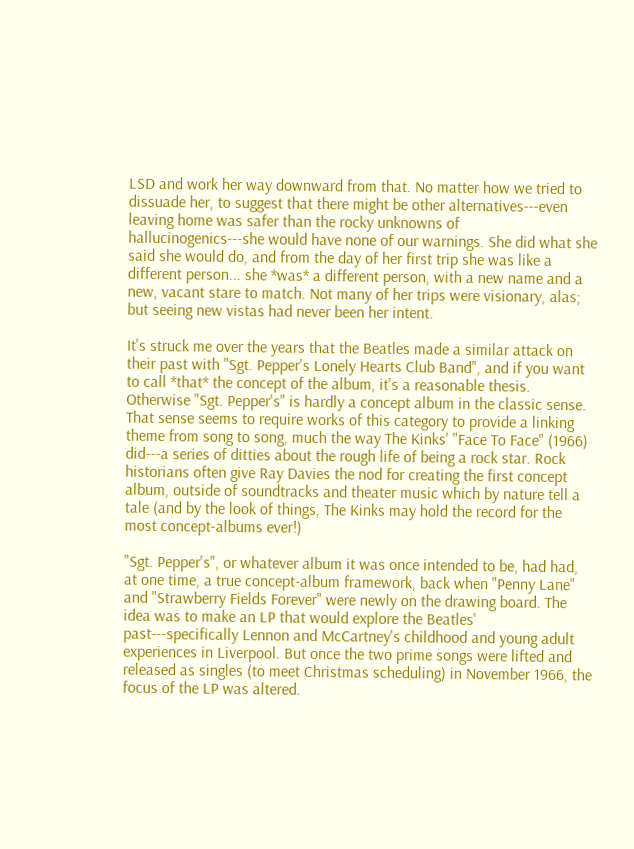LSD and work her way downward from that. No matter how we tried to dissuade her, to suggest that there might be other alternatives---even leaving home was safer than the rocky unknowns of hallucinogenics---she would have none of our warnings. She did what she said she would do, and from the day of her first trip she was like a different person... she *was* a different person, with a new name and a new, vacant stare to match. Not many of her trips were visionary, alas; but seeing new vistas had never been her intent.

It's struck me over the years that the Beatles made a similar attack on their past with "Sgt. Pepper's Lonely Hearts Club Band", and if you want to call *that* the concept of the album, it's a reasonable thesis. Otherwise "Sgt. Pepper's" is hardly a concept album in the classic sense. That sense seems to require works of this category to provide a linking theme from song to song, much the way The Kinks' "Face To Face" (1966) did---a series of ditties about the rough life of being a rock star. Rock historians often give Ray Davies the nod for creating the first concept album, outside of soundtracks and theater music which by nature tell a tale (and by the look of things, The Kinks may hold the record for the most concept-albums ever!)

"Sgt. Pepper's", or whatever album it was once intended to be, had had, at one time, a true concept-album framework, back when "Penny Lane" and "Strawberry Fields Forever" were newly on the drawing board. The idea was to make an LP that would explore the Beatles' past---specifically Lennon and McCartney's childhood and young adult experiences in Liverpool. But once the two prime songs were lifted and released as singles (to meet Christmas scheduling) in November 1966, the focus of the LP was altered.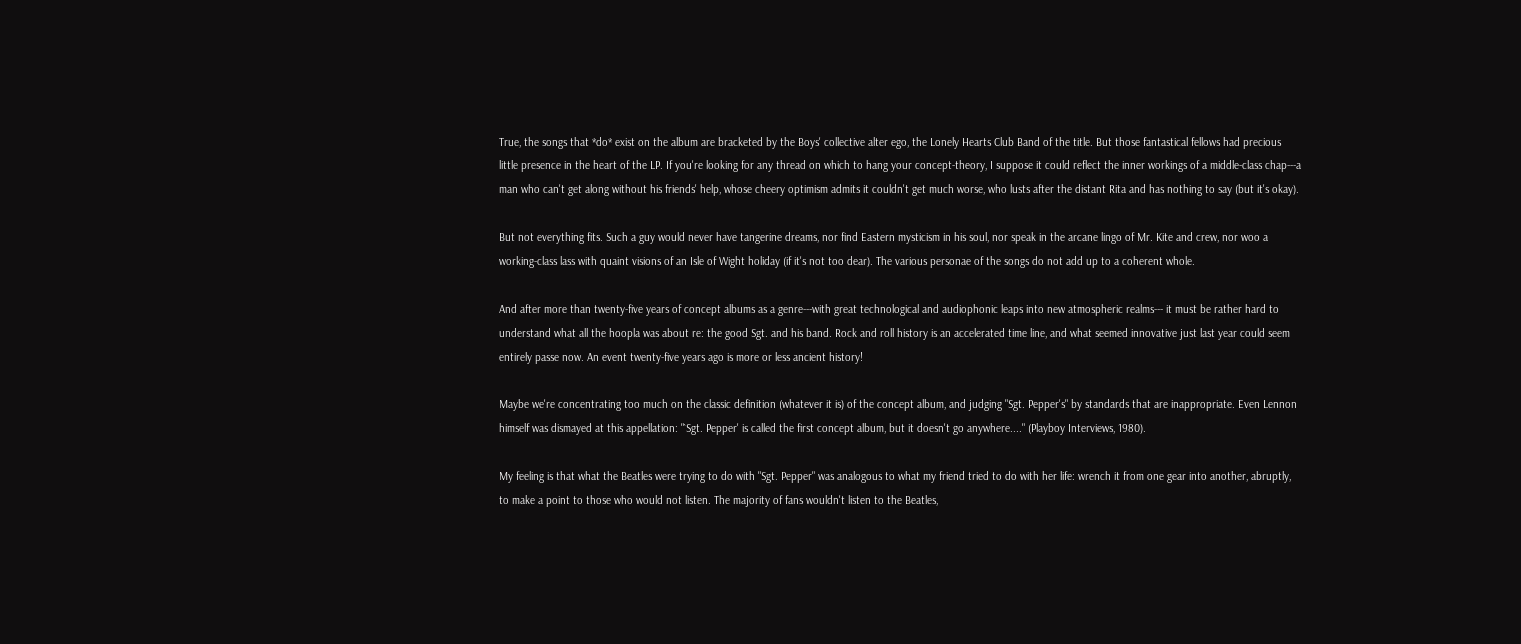True, the songs that *do* exist on the album are bracketed by the Boys' collective alter ego, the Lonely Hearts Club Band of the title. But those fantastical fellows had precious little presence in the heart of the LP. If you're looking for any thread on which to hang your concept-theory, I suppose it could reflect the inner workings of a middle-class chap---a man who can't get along without his friends' help, whose cheery optimism admits it couldn't get much worse, who lusts after the distant Rita and has nothing to say (but it's okay).

But not everything fits. Such a guy would never have tangerine dreams, nor find Eastern mysticism in his soul, nor speak in the arcane lingo of Mr. Kite and crew, nor woo a working-class lass with quaint visions of an Isle of Wight holiday (if it's not too dear). The various personae of the songs do not add up to a coherent whole.

And after more than twenty-five years of concept albums as a genre---with great technological and audiophonic leaps into new atmospheric realms--- it must be rather hard to understand what all the hoopla was about re: the good Sgt. and his band. Rock and roll history is an accelerated time line, and what seemed innovative just last year could seem entirely passe now. An event twenty-five years ago is more or less ancient history!

Maybe we're concentrating too much on the classic definition (whatever it is) of the concept album, and judging "Sgt. Pepper's" by standards that are inappropriate. Even Lennon himself was dismayed at this appellation: "`Sgt. Pepper' is called the first concept album, but it doesn't go anywhere...." (Playboy Interviews, 1980).

My feeling is that what the Beatles were trying to do with "Sgt. Pepper" was analogous to what my friend tried to do with her life: wrench it from one gear into another, abruptly, to make a point to those who would not listen. The majority of fans wouldn't listen to the Beatles,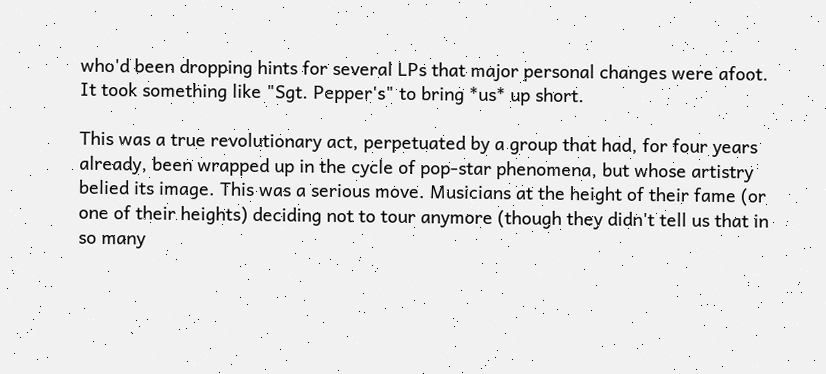who'd been dropping hints for several LPs that major personal changes were afoot. It took something like "Sgt. Pepper's" to bring *us* up short.

This was a true revolutionary act, perpetuated by a group that had, for four years already, been wrapped up in the cycle of pop-star phenomena, but whose artistry belied its image. This was a serious move. Musicians at the height of their fame (or one of their heights) deciding not to tour anymore (though they didn't tell us that in so many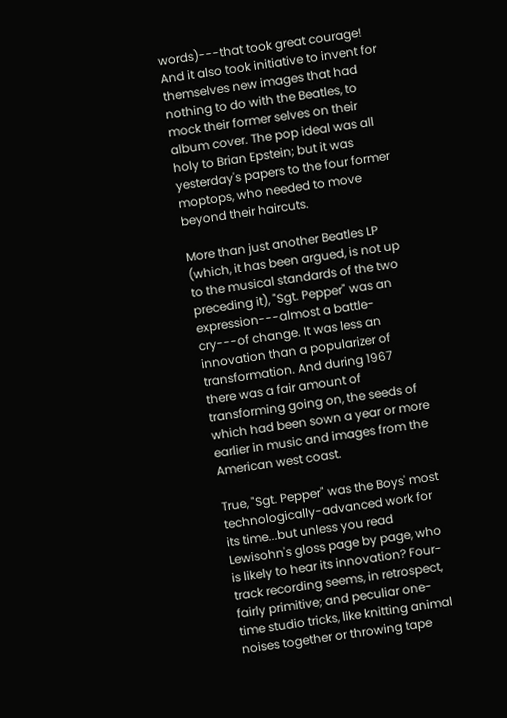words)---that took great courage! And it also took initiative to invent for themselves new images that had nothing to do with the Beatles, to mock their former selves on their album cover. The pop ideal was all holy to Brian Epstein; but it was yesterday's papers to the four former moptops, who needed to move beyond their haircuts.

More than just another Beatles LP (which, it has been argued, is not up to the musical standards of the two preceding it), "Sgt. Pepper" was an expression---almost a battle-cry---of change. It was less an innovation than a popularizer of transformation. And during 1967 there was a fair amount of transforming going on, the seeds of which had been sown a year or more earlier in music and images from the American west coast.

True, "Sgt. Pepper" was the Boys' most technologically-advanced work for its time...but unless you read Lewisohn's gloss page by page, who is likely to hear its innovation? Four-track recording seems, in retrospect, fairly primitive; and peculiar one-time studio tricks, like knitting animal noises together or throwing tape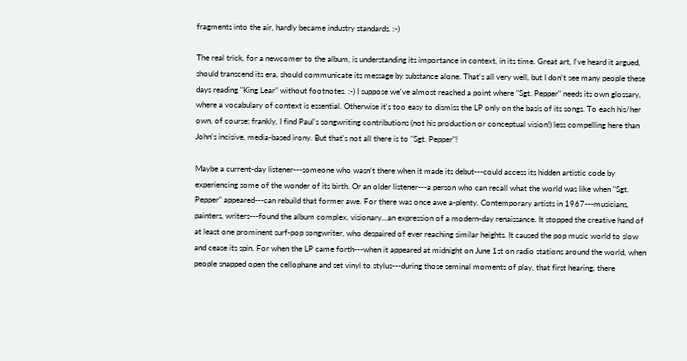fragments into the air, hardly became industry standards. :-)

The real trick, for a newcomer to the album, is understanding its importance in context, in its time. Great art, I've heard it argued, should transcend its era, should communicate its message by substance alone. That's all very well, but I don't see many people these days reading "King Lear" without footnotes. :-) I suppose we've almost reached a point where "Sgt. Pepper" needs its own glossary, where a vocabulary of context is essential. Otherwise it's too easy to dismiss the LP only on the basis of its songs. To each his/her own, of course; frankly, I find Paul's songwriting contributions (not his production or conceptual vision!) less compelling here than John's incisive, media-based irony. But that's not all there is to "Sgt. Pepper"!

Maybe a current-day listener---someone who wasn't there when it made its debut---could access its hidden artistic code by experiencing some of the wonder of its birth. Or an older listener---a person who can recall what the world was like when "Sgt. Pepper" appeared---can rebuild that former awe. For there was once awe a-plenty. Contemporary artists in 1967---musicians, painters, writers---found the album complex, visionary...an expression of a modern-day renaissance. It stopped the creative hand of at least one prominent surf-pop songwriter, who despaired of ever reaching similar heights. It caused the pop music world to slow and cease its spin. For when the LP came forth---when it appeared at midnight on June 1st on radio stations around the world, when people snapped open the cellophane and set vinyl to stylus---during those seminal moments of play, that first hearing, there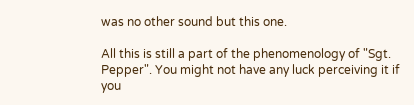was no other sound but this one.

All this is still a part of the phenomenology of "Sgt. Pepper". You might not have any luck perceiving it if you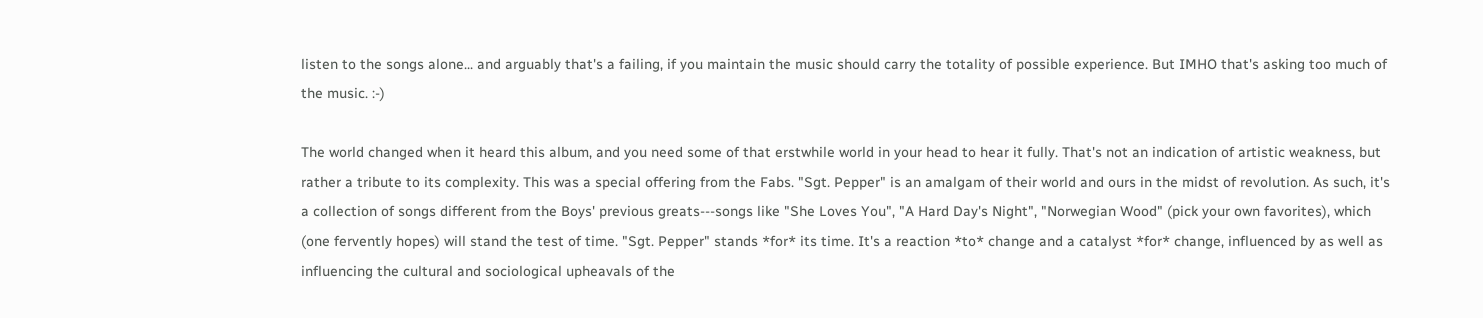listen to the songs alone... and arguably that's a failing, if you maintain the music should carry the totality of possible experience. But IMHO that's asking too much of the music. :-)

The world changed when it heard this album, and you need some of that erstwhile world in your head to hear it fully. That's not an indication of artistic weakness, but rather a tribute to its complexity. This was a special offering from the Fabs. "Sgt. Pepper" is an amalgam of their world and ours in the midst of revolution. As such, it's a collection of songs different from the Boys' previous greats---songs like "She Loves You", "A Hard Day's Night", "Norwegian Wood" (pick your own favorites), which (one fervently hopes) will stand the test of time. "Sgt. Pepper" stands *for* its time. It's a reaction *to* change and a catalyst *for* change, influenced by as well as influencing the cultural and sociological upheavals of the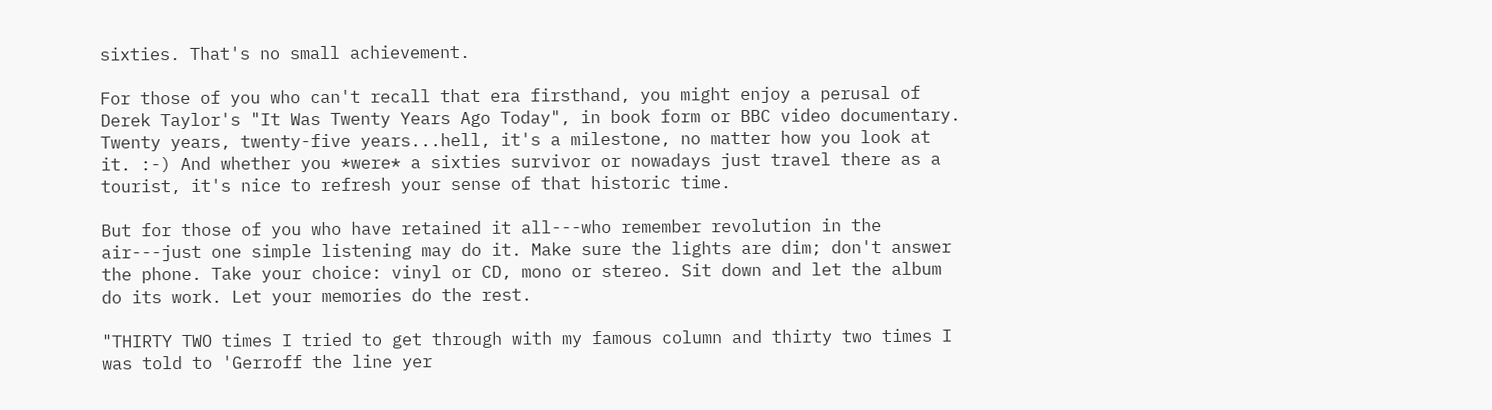sixties. That's no small achievement.

For those of you who can't recall that era firsthand, you might enjoy a perusal of Derek Taylor's "It Was Twenty Years Ago Today", in book form or BBC video documentary. Twenty years, twenty-five years...hell, it's a milestone, no matter how you look at it. :-) And whether you *were* a sixties survivor or nowadays just travel there as a tourist, it's nice to refresh your sense of that historic time.

But for those of you who have retained it all---who remember revolution in the air---just one simple listening may do it. Make sure the lights are dim; don't answer the phone. Take your choice: vinyl or CD, mono or stereo. Sit down and let the album do its work. Let your memories do the rest.

"THIRTY TWO times I tried to get through with my famous column and thirty two times I was told to 'Gerroff the line yer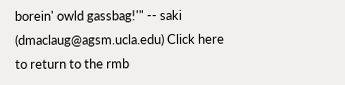borein' owld gassbag!'" -- saki (dmaclaug@agsm.ucla.edu) Click here to return to the rmb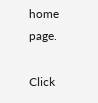home page.

Click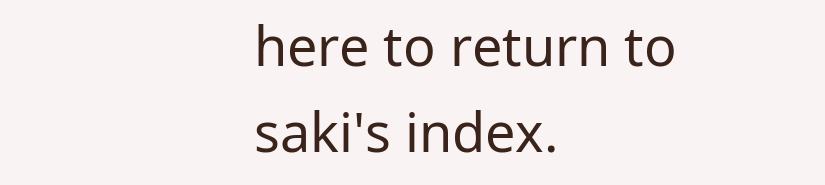here to return to saki's index.